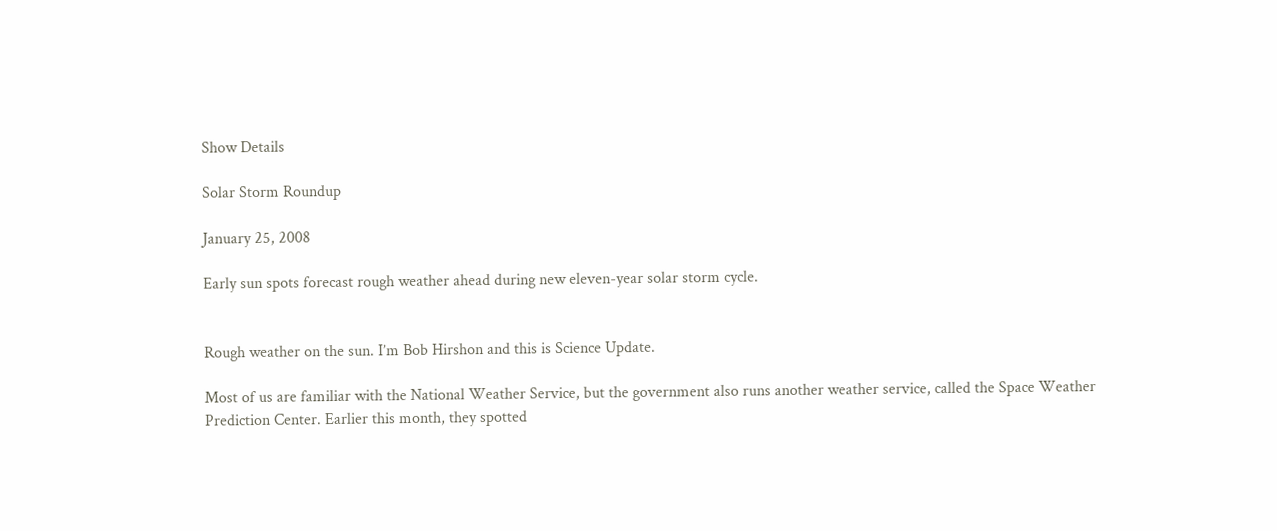Show Details

Solar Storm Roundup

January 25, 2008

Early sun spots forecast rough weather ahead during new eleven-year solar storm cycle.


Rough weather on the sun. I’m Bob Hirshon and this is Science Update.

Most of us are familiar with the National Weather Service, but the government also runs another weather service, called the Space Weather Prediction Center. Earlier this month, they spotted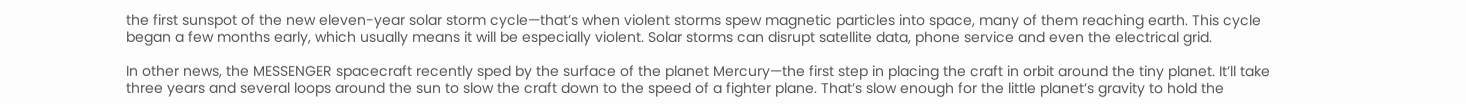the first sunspot of the new eleven-year solar storm cycle—that’s when violent storms spew magnetic particles into space, many of them reaching earth. This cycle began a few months early, which usually means it will be especially violent. Solar storms can disrupt satellite data, phone service and even the electrical grid.

In other news, the MESSENGER spacecraft recently sped by the surface of the planet Mercury—the first step in placing the craft in orbit around the tiny planet. It’ll take three years and several loops around the sun to slow the craft down to the speed of a fighter plane. That’s slow enough for the little planet’s gravity to hold the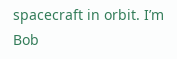spacecraft in orbit. I’m Bob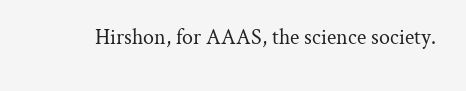Hirshon, for AAAS, the science society.